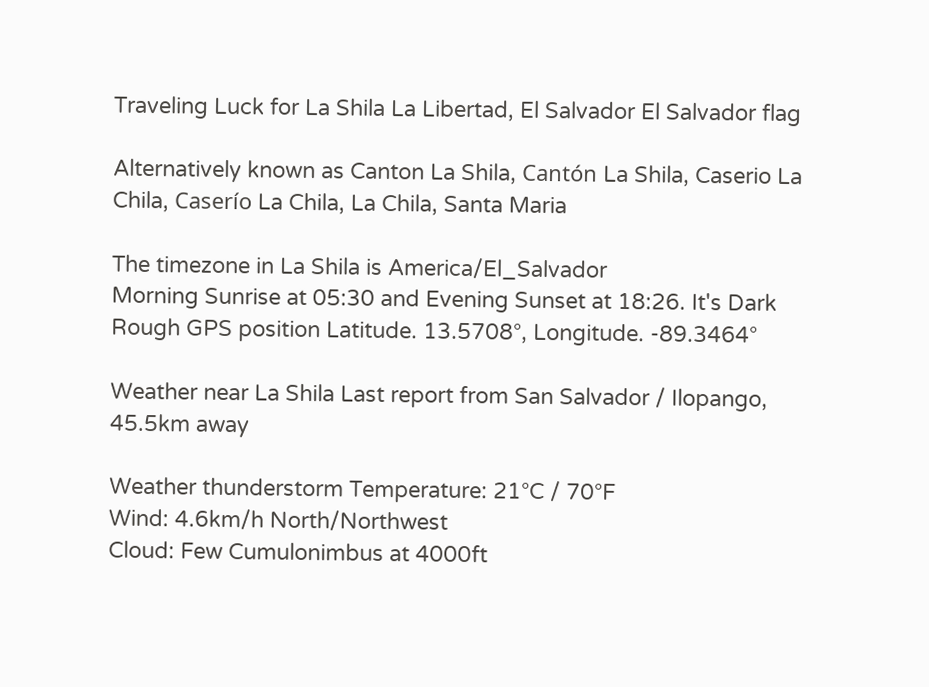Traveling Luck for La Shila La Libertad, El Salvador El Salvador flag

Alternatively known as Canton La Shila, Cantón La Shila, Caserio La Chila, Caserío La Chila, La Chila, Santa Maria

The timezone in La Shila is America/El_Salvador
Morning Sunrise at 05:30 and Evening Sunset at 18:26. It's Dark
Rough GPS position Latitude. 13.5708°, Longitude. -89.3464°

Weather near La Shila Last report from San Salvador / Ilopango, 45.5km away

Weather thunderstorm Temperature: 21°C / 70°F
Wind: 4.6km/h North/Northwest
Cloud: Few Cumulonimbus at 4000ft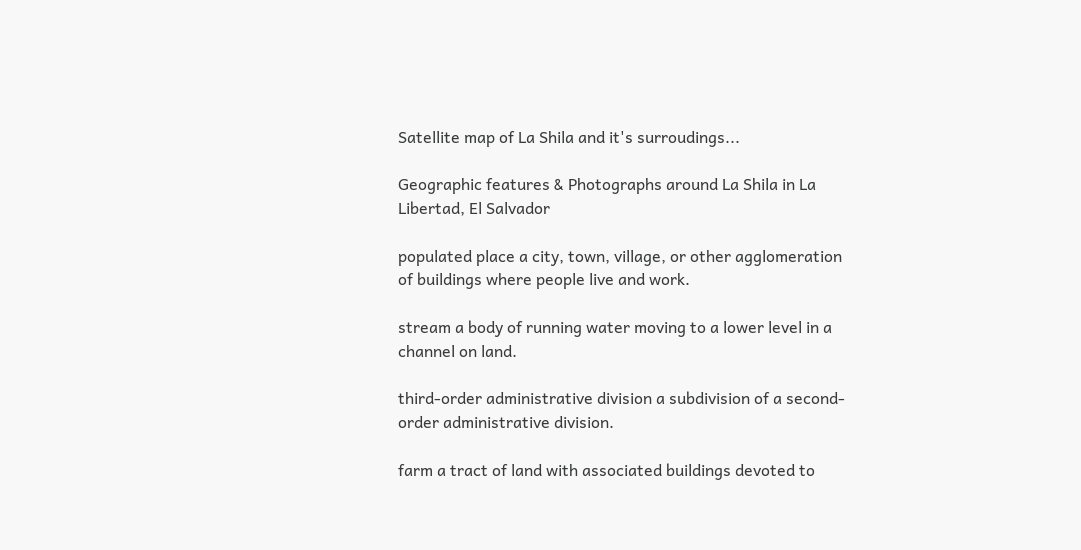Satellite map of La Shila and it's surroudings...

Geographic features & Photographs around La Shila in La Libertad, El Salvador

populated place a city, town, village, or other agglomeration of buildings where people live and work.

stream a body of running water moving to a lower level in a channel on land.

third-order administrative division a subdivision of a second-order administrative division.

farm a tract of land with associated buildings devoted to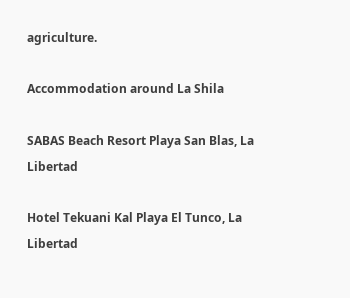agriculture.

Accommodation around La Shila

SABAS Beach Resort Playa San Blas, La Libertad

Hotel Tekuani Kal Playa El Tunco, La Libertad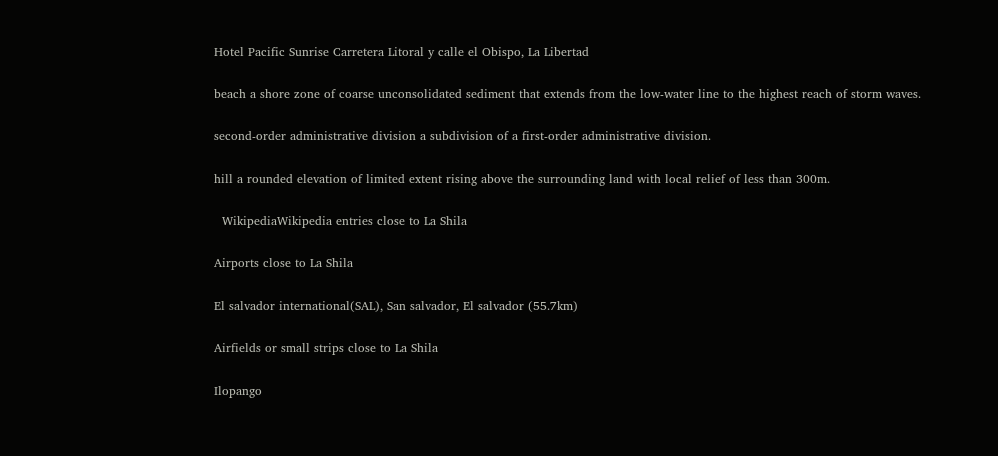Hotel Pacific Sunrise Carretera Litoral y calle el Obispo, La Libertad

beach a shore zone of coarse unconsolidated sediment that extends from the low-water line to the highest reach of storm waves.

second-order administrative division a subdivision of a first-order administrative division.

hill a rounded elevation of limited extent rising above the surrounding land with local relief of less than 300m.

  WikipediaWikipedia entries close to La Shila

Airports close to La Shila

El salvador international(SAL), San salvador, El salvador (55.7km)

Airfields or small strips close to La Shila

Ilopango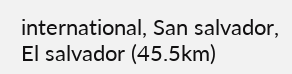international, San salvador, El salvador (45.5km)